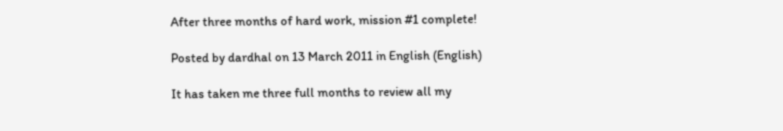After three months of hard work, mission #1 complete!

Posted by dardhal on 13 March 2011 in English (English)

It has taken me three full months to review all my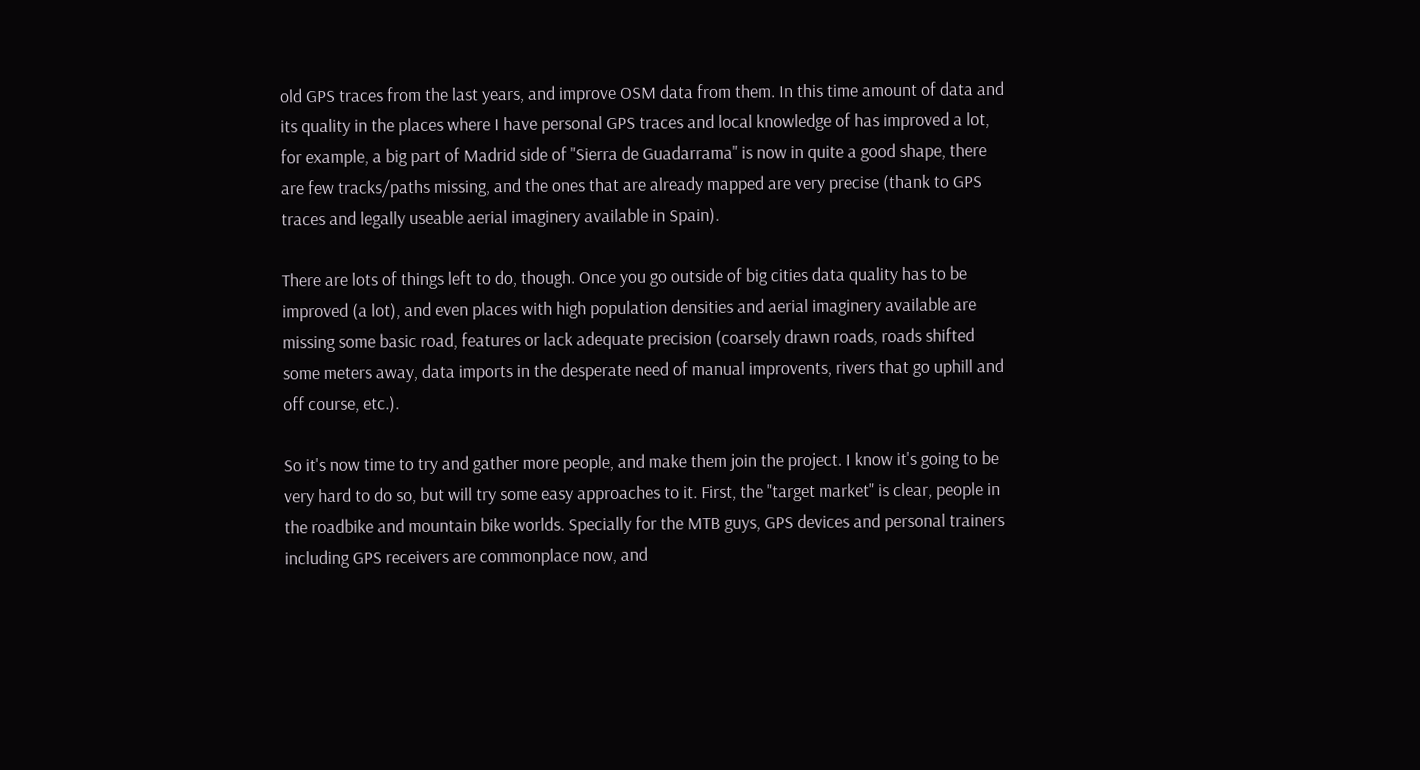old GPS traces from the last years, and improve OSM data from them. In this time amount of data and its quality in the places where I have personal GPS traces and local knowledge of has improved a lot, for example, a big part of Madrid side of "Sierra de Guadarrama" is now in quite a good shape, there are few tracks/paths missing, and the ones that are already mapped are very precise (thank to GPS traces and legally useable aerial imaginery available in Spain).

There are lots of things left to do, though. Once you go outside of big cities data quality has to be improved (a lot), and even places with high population densities and aerial imaginery available are missing some basic road, features or lack adequate precision (coarsely drawn roads, roads shifted some meters away, data imports in the desperate need of manual improvents, rivers that go uphill and off course, etc.).

So it's now time to try and gather more people, and make them join the project. I know it's going to be very hard to do so, but will try some easy approaches to it. First, the "target market" is clear, people in the roadbike and mountain bike worlds. Specially for the MTB guys, GPS devices and personal trainers including GPS receivers are commonplace now, and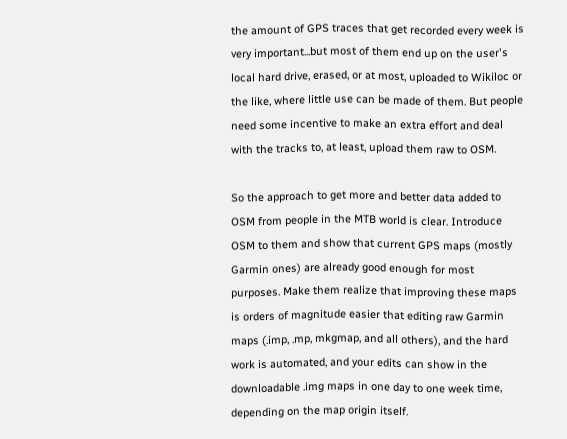the amount of GPS traces that get recorded every week is very important...but most of them end up on the user's local hard drive, erased, or at most, uploaded to Wikiloc or the like, where little use can be made of them. But people need some incentive to make an extra effort and deal with the tracks to, at least, upload them raw to OSM.

So the approach to get more and better data added to OSM from people in the MTB world is clear. Introduce OSM to them and show that current GPS maps (mostly Garmin ones) are already good enough for most purposes. Make them realize that improving these maps is orders of magnitude easier that editing raw Garmin maps (.imp, .mp, mkgmap, and all others), and the hard work is automated, and your edits can show in the downloadable .img maps in one day to one week time, depending on the map origin itself.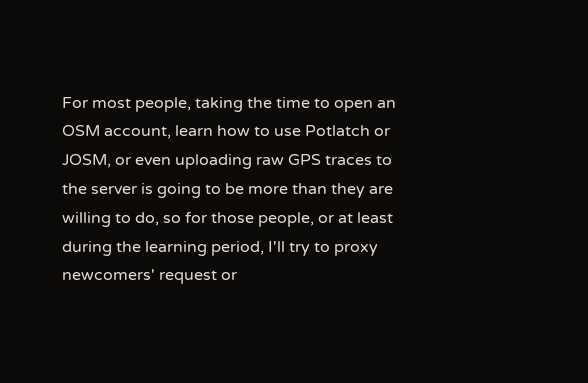For most people, taking the time to open an OSM account, learn how to use Potlatch or JOSM, or even uploading raw GPS traces to the server is going to be more than they are willing to do, so for those people, or at least during the learning period, I'll try to proxy newcomers' request or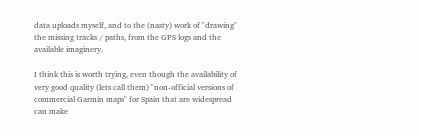data uploads myself, and to the (nasty) work of "drawing" the missing tracks / paths, from the GPS logs and the available imaginery.

I think this is worth trying, even though the availability of very good quality (lets call them) "non-official versions of commercial Garmin maps" for Spain that are widespread can make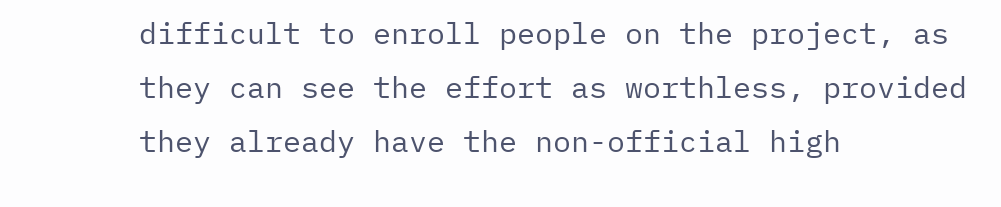difficult to enroll people on the project, as they can see the effort as worthless, provided they already have the non-official high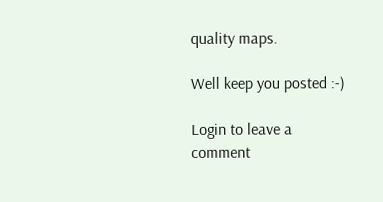quality maps.

Well keep you posted :-)

Login to leave a comment